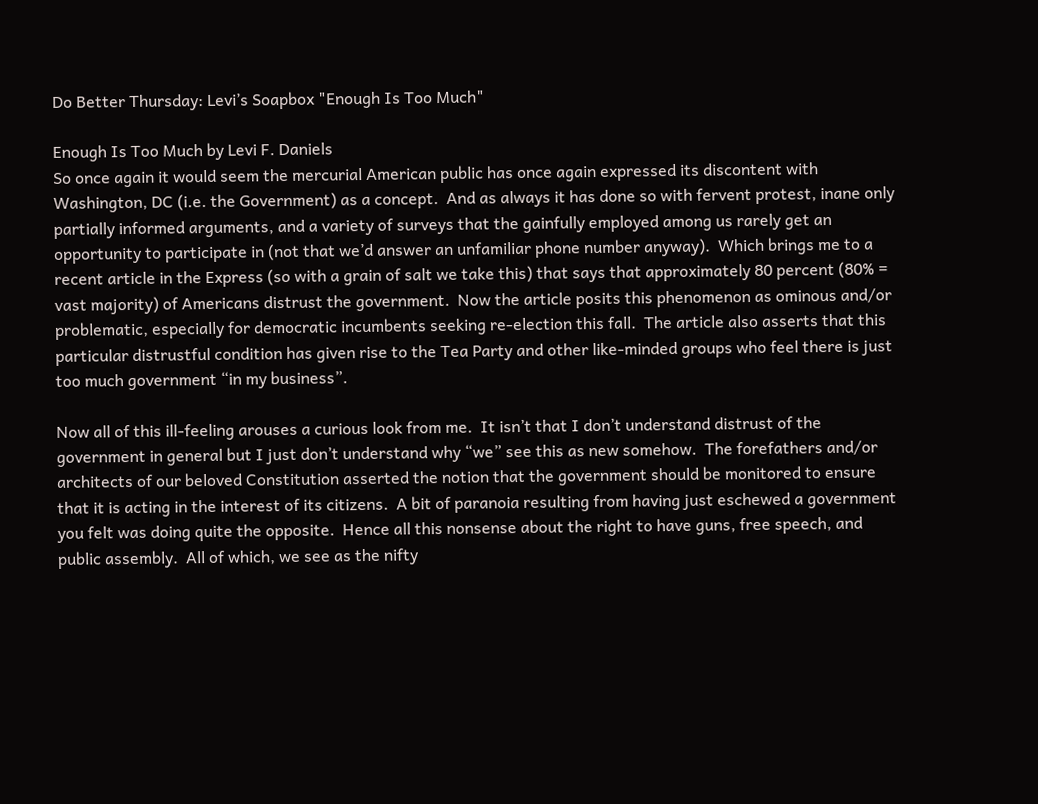Do Better Thursday: Levi’s Soapbox "Enough Is Too Much"

Enough Is Too Much by Levi F. Daniels
So once again it would seem the mercurial American public has once again expressed its discontent with Washington, DC (i.e. the Government) as a concept.  And as always it has done so with fervent protest, inane only partially informed arguments, and a variety of surveys that the gainfully employed among us rarely get an opportunity to participate in (not that we’d answer an unfamiliar phone number anyway).  Which brings me to a recent article in the Express (so with a grain of salt we take this) that says that approximately 80 percent (80% = vast majority) of Americans distrust the government.  Now the article posits this phenomenon as ominous and/or problematic, especially for democratic incumbents seeking re-election this fall.  The article also asserts that this particular distrustful condition has given rise to the Tea Party and other like-minded groups who feel there is just too much government “in my business”.

Now all of this ill-feeling arouses a curious look from me.  It isn’t that I don’t understand distrust of the government in general but I just don’t understand why “we” see this as new somehow.  The forefathers and/or architects of our beloved Constitution asserted the notion that the government should be monitored to ensure that it is acting in the interest of its citizens.  A bit of paranoia resulting from having just eschewed a government you felt was doing quite the opposite.  Hence all this nonsense about the right to have guns, free speech, and public assembly.  All of which, we see as the nifty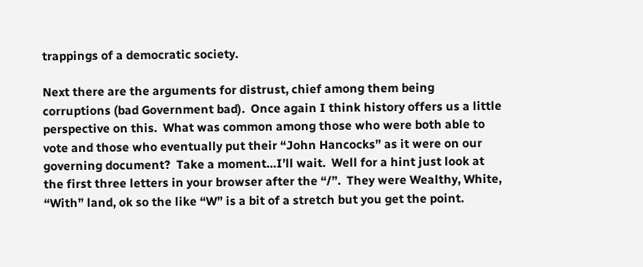trappings of a democratic society.

Next there are the arguments for distrust, chief among them being corruptions (bad Government bad).  Once again I think history offers us a little perspective on this.  What was common among those who were both able to vote and those who eventually put their “John Hancocks” as it were on our governing document?  Take a moment…I’ll wait.  Well for a hint just look at the first three letters in your browser after the “/”.  They were Wealthy, White, “With” land, ok so the like “W” is a bit of a stretch but you get the point.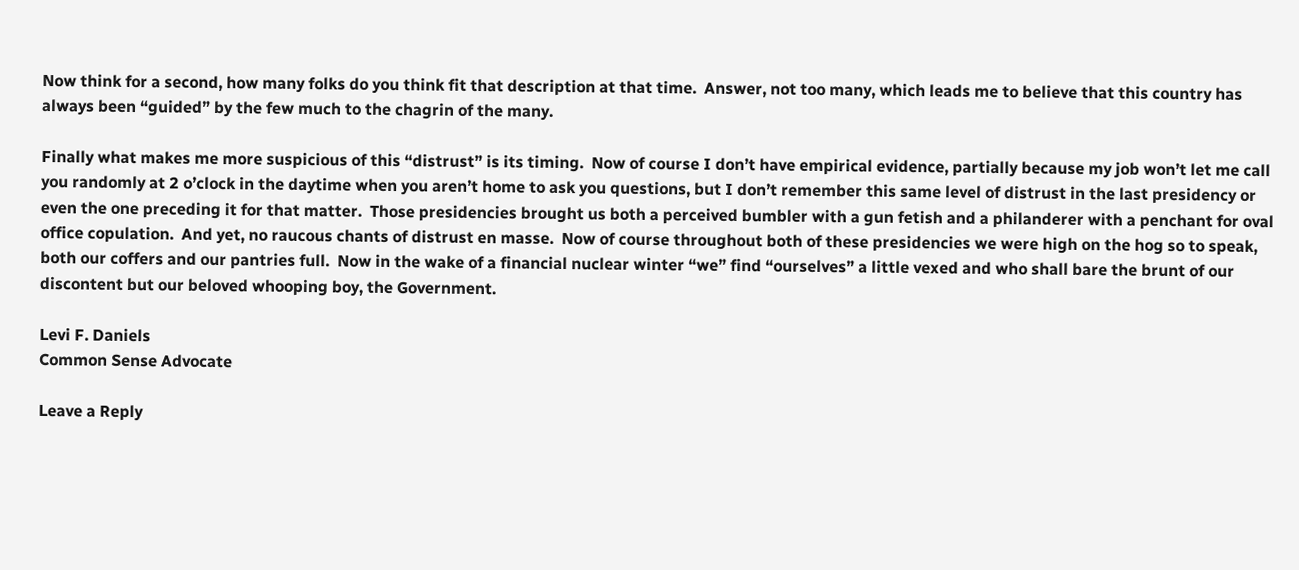Now think for a second, how many folks do you think fit that description at that time.  Answer, not too many, which leads me to believe that this country has always been “guided” by the few much to the chagrin of the many.

Finally what makes me more suspicious of this “distrust” is its timing.  Now of course I don’t have empirical evidence, partially because my job won’t let me call you randomly at 2 o’clock in the daytime when you aren’t home to ask you questions, but I don’t remember this same level of distrust in the last presidency or even the one preceding it for that matter.  Those presidencies brought us both a perceived bumbler with a gun fetish and a philanderer with a penchant for oval office copulation.  And yet, no raucous chants of distrust en masse.  Now of course throughout both of these presidencies we were high on the hog so to speak, both our coffers and our pantries full.  Now in the wake of a financial nuclear winter “we” find “ourselves” a little vexed and who shall bare the brunt of our discontent but our beloved whooping boy, the Government.

Levi F. Daniels
Common Sense Advocate

Leave a Reply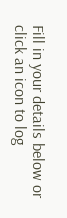Fill in your details below or click an icon to log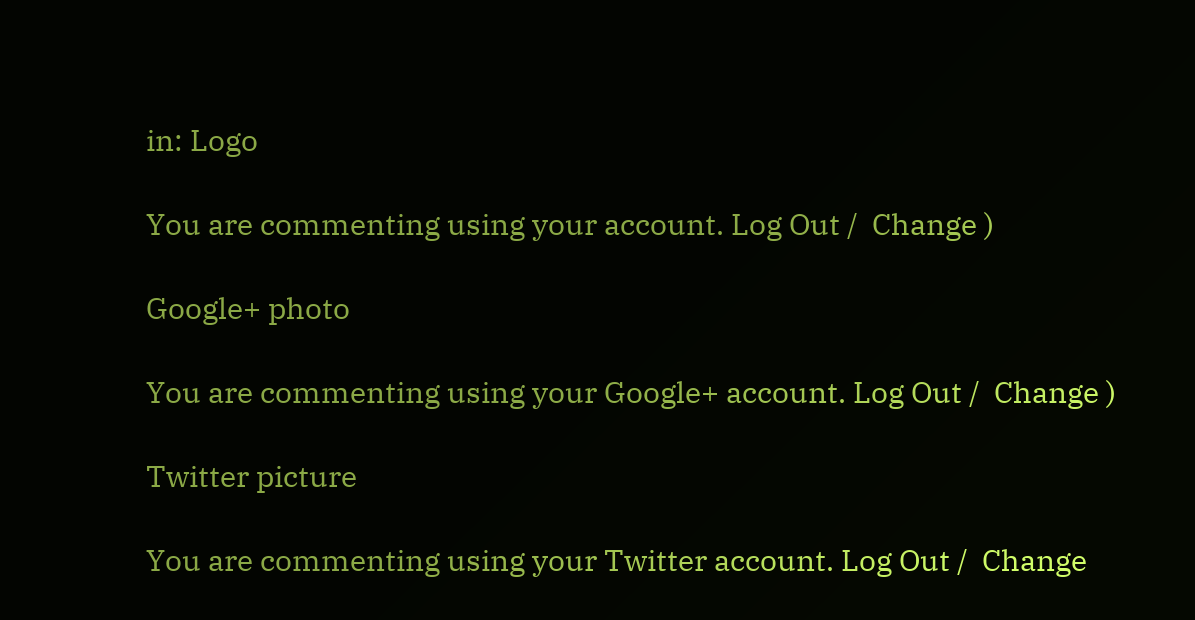in: Logo

You are commenting using your account. Log Out /  Change )

Google+ photo

You are commenting using your Google+ account. Log Out /  Change )

Twitter picture

You are commenting using your Twitter account. Log Out /  Change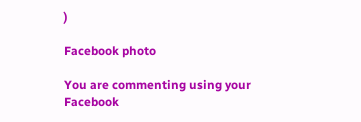)

Facebook photo

You are commenting using your Facebook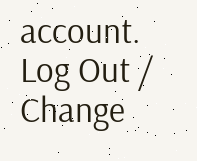account. Log Out /  Change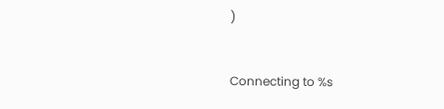)


Connecting to %s